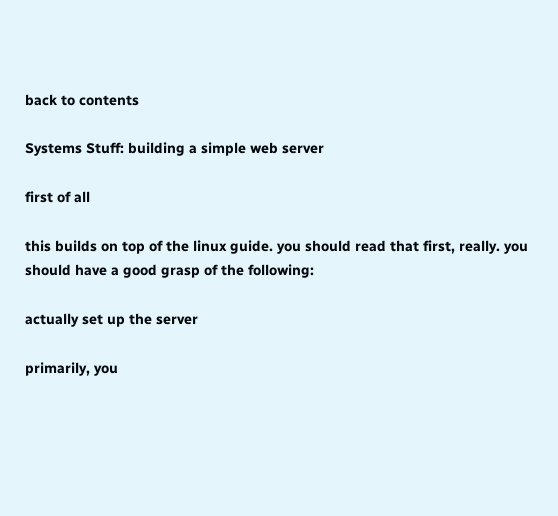back to contents

Systems Stuff: building a simple web server

first of all

this builds on top of the linux guide. you should read that first, really. you should have a good grasp of the following:

actually set up the server

primarily, you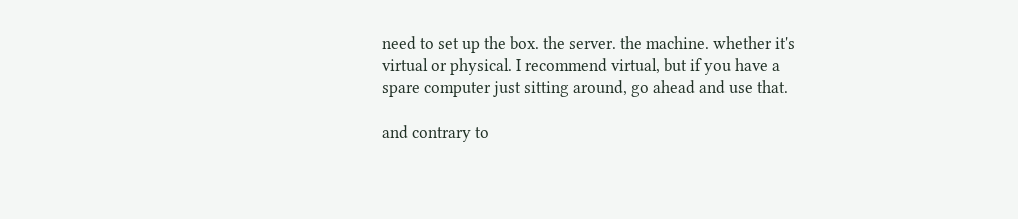need to set up the box. the server. the machine. whether it's virtual or physical. I recommend virtual, but if you have a spare computer just sitting around, go ahead and use that.

and contrary to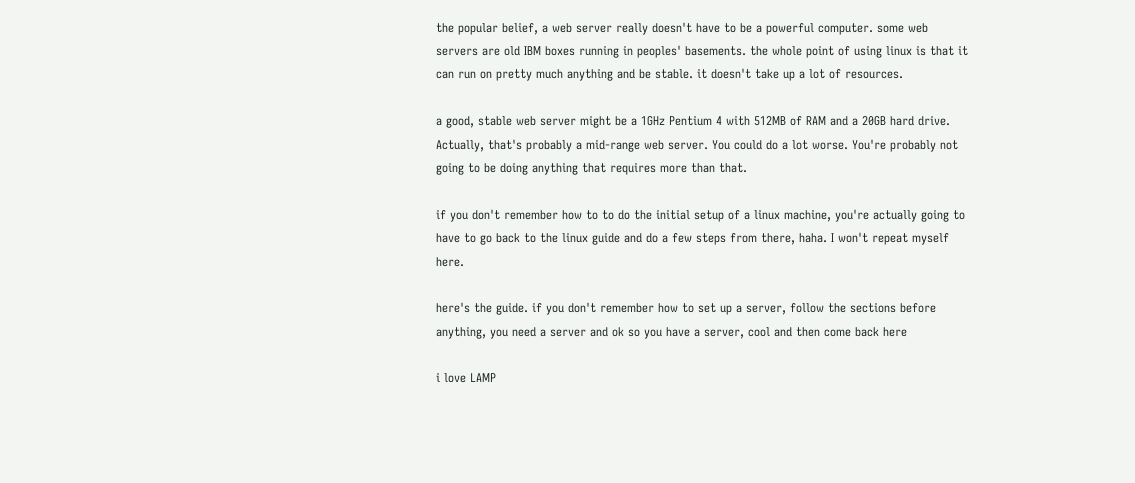the popular belief, a web server really doesn't have to be a powerful computer. some web servers are old IBM boxes running in peoples' basements. the whole point of using linux is that it can run on pretty much anything and be stable. it doesn't take up a lot of resources.

a good, stable web server might be a 1GHz Pentium 4 with 512MB of RAM and a 20GB hard drive. Actually, that's probably a mid-range web server. You could do a lot worse. You're probably not going to be doing anything that requires more than that.

if you don't remember how to to do the initial setup of a linux machine, you're actually going to have to go back to the linux guide and do a few steps from there, haha. I won't repeat myself here.

here's the guide. if you don't remember how to set up a server, follow the sections before anything, you need a server and ok so you have a server, cool and then come back here

i love LAMP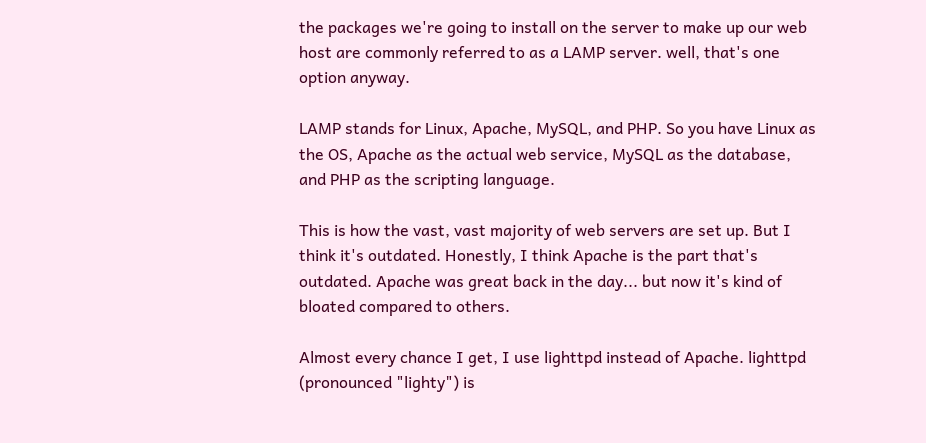the packages we're going to install on the server to make up our web host are commonly referred to as a LAMP server. well, that's one option anyway.

LAMP stands for Linux, Apache, MySQL, and PHP. So you have Linux as the OS, Apache as the actual web service, MySQL as the database, and PHP as the scripting language.

This is how the vast, vast majority of web servers are set up. But I think it's outdated. Honestly, I think Apache is the part that's outdated. Apache was great back in the day... but now it's kind of bloated compared to others.

Almost every chance I get, I use lighttpd instead of Apache. lighttpd (pronounced "lighty") is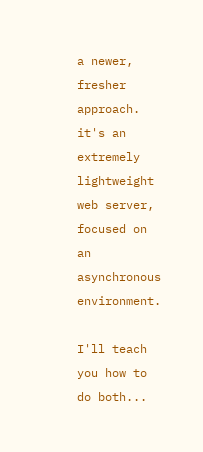a newer, fresher approach. it's an extremely lightweight web server, focused on an asynchronous environment.

I'll teach you how to do both...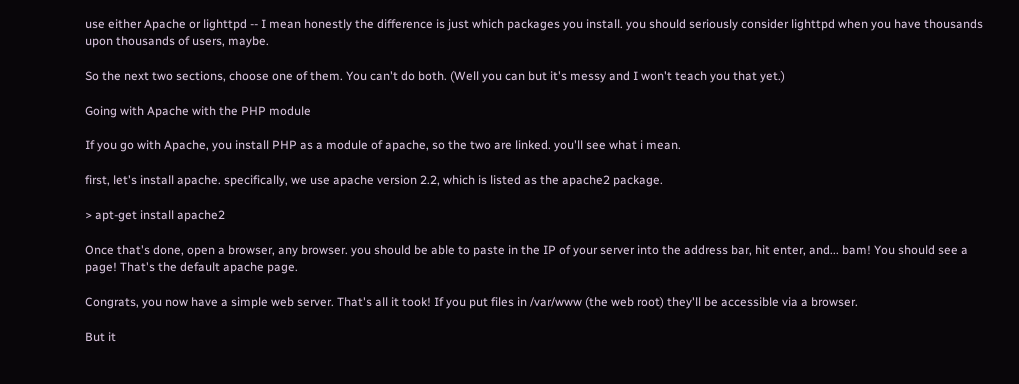use either Apache or lighttpd -- I mean honestly the difference is just which packages you install. you should seriously consider lighttpd when you have thousands upon thousands of users, maybe.

So the next two sections, choose one of them. You can't do both. (Well you can but it's messy and I won't teach you that yet.)

Going with Apache with the PHP module

If you go with Apache, you install PHP as a module of apache, so the two are linked. you'll see what i mean.

first, let's install apache. specifically, we use apache version 2.2, which is listed as the apache2 package.

> apt-get install apache2

Once that's done, open a browser, any browser. you should be able to paste in the IP of your server into the address bar, hit enter, and... bam! You should see a page! That's the default apache page.

Congrats, you now have a simple web server. That's all it took! If you put files in /var/www (the web root) they'll be accessible via a browser.

But it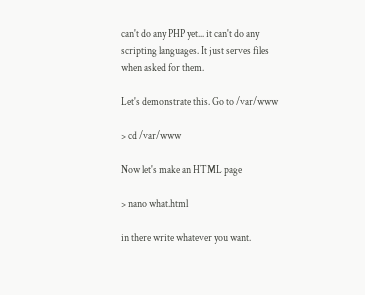can't do any PHP yet... it can't do any scripting languages. It just serves files when asked for them.

Let's demonstrate this. Go to /var/www

> cd /var/www

Now let's make an HTML page

> nano what.html

in there write whatever you want.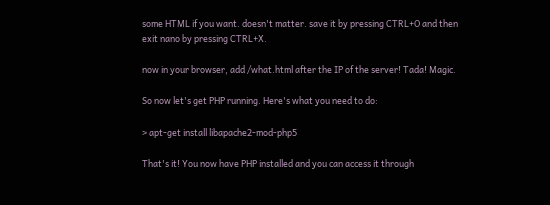some HTML if you want. doesn't matter. save it by pressing CTRL+O and then exit nano by pressing CTRL+X.

now in your browser, add /what.html after the IP of the server! Tada! Magic.

So now let's get PHP running. Here's what you need to do:

> apt-get install libapache2-mod-php5

That's it! You now have PHP installed and you can access it through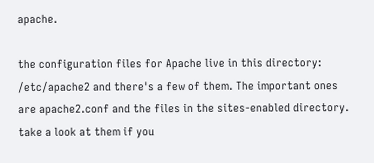apache.

the configuration files for Apache live in this directory: /etc/apache2 and there's a few of them. The important ones are apache2.conf and the files in the sites-enabled directory. take a look at them if you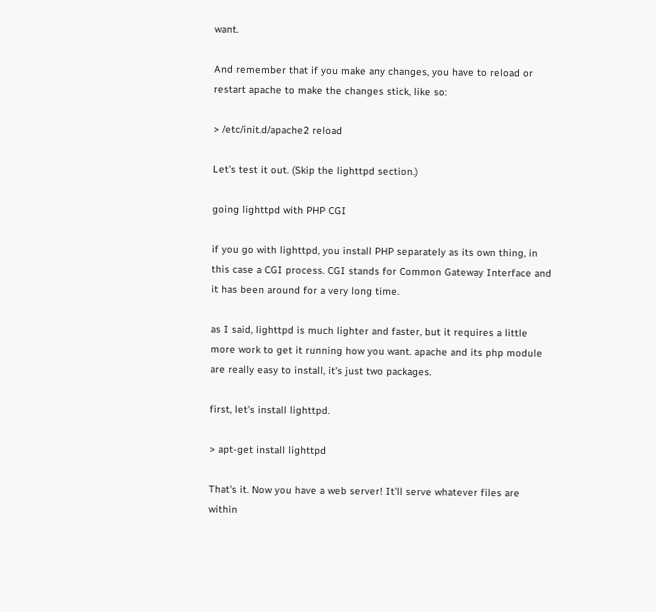want.

And remember that if you make any changes, you have to reload or restart apache to make the changes stick, like so:

> /etc/init.d/apache2 reload

Let's test it out. (Skip the lighttpd section.)

going lighttpd with PHP CGI

if you go with lighttpd, you install PHP separately as its own thing, in this case a CGI process. CGI stands for Common Gateway Interface and it has been around for a very long time.

as I said, lighttpd is much lighter and faster, but it requires a little more work to get it running how you want. apache and its php module are really easy to install, it's just two packages.

first, let's install lighttpd.

> apt-get install lighttpd

That's it. Now you have a web server! It'll serve whatever files are within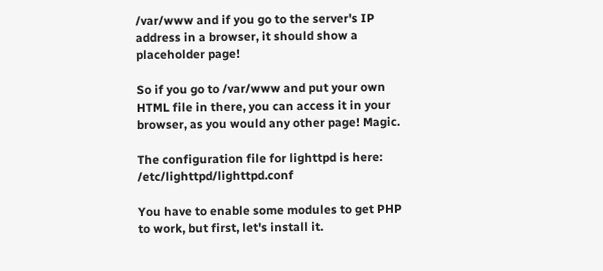/var/www and if you go to the server's IP address in a browser, it should show a placeholder page!

So if you go to /var/www and put your own HTML file in there, you can access it in your browser, as you would any other page! Magic.

The configuration file for lighttpd is here: /etc/lighttpd/lighttpd.conf

You have to enable some modules to get PHP to work, but first, let's install it.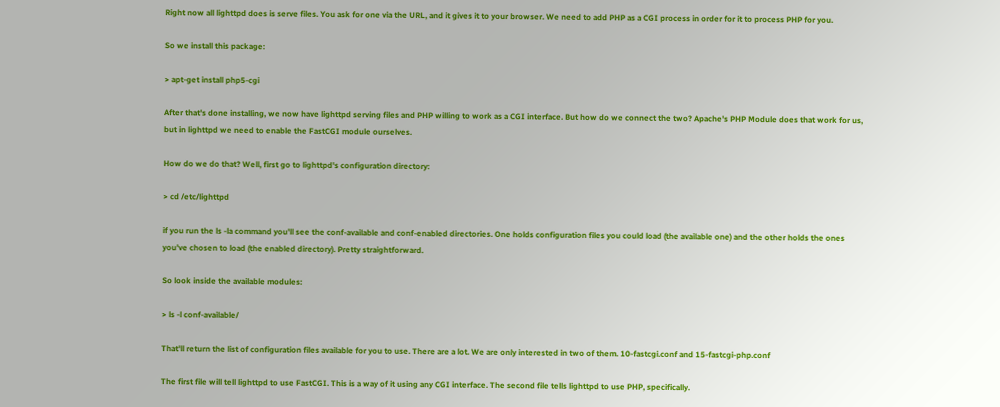Right now all lighttpd does is serve files. You ask for one via the URL, and it gives it to your browser. We need to add PHP as a CGI process in order for it to process PHP for you.

So we install this package:

> apt-get install php5-cgi

After that's done installing, we now have lighttpd serving files and PHP willing to work as a CGI interface. But how do we connect the two? Apache's PHP Module does that work for us, but in lighttpd we need to enable the FastCGI module ourselves.

How do we do that? Well, first go to lighttpd's configuration directory:

> cd /etc/lighttpd

if you run the ls -la command you'll see the conf-available and conf-enabled directories. One holds configuration files you could load (the available one) and the other holds the ones you've chosen to load (the enabled directory). Pretty straightforward.

So look inside the available modules:

> ls -l conf-available/

That'll return the list of configuration files available for you to use. There are a lot. We are only interested in two of them. 10-fastcgi.conf and 15-fastcgi-php.conf

The first file will tell lighttpd to use FastCGI. This is a way of it using any CGI interface. The second file tells lighttpd to use PHP, specifically.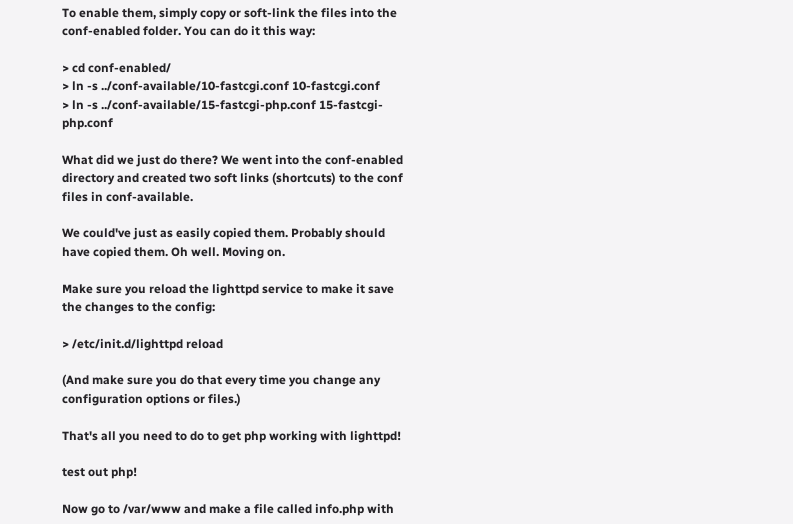To enable them, simply copy or soft-link the files into the conf-enabled folder. You can do it this way:

> cd conf-enabled/
> ln -s ../conf-available/10-fastcgi.conf 10-fastcgi.conf
> ln -s ../conf-available/15-fastcgi-php.conf 15-fastcgi-php.conf

What did we just do there? We went into the conf-enabled directory and created two soft links (shortcuts) to the conf files in conf-available.

We could've just as easily copied them. Probably should have copied them. Oh well. Moving on.

Make sure you reload the lighttpd service to make it save the changes to the config:

> /etc/init.d/lighttpd reload

(And make sure you do that every time you change any configuration options or files.)

That's all you need to do to get php working with lighttpd!

test out php!

Now go to /var/www and make a file called info.php with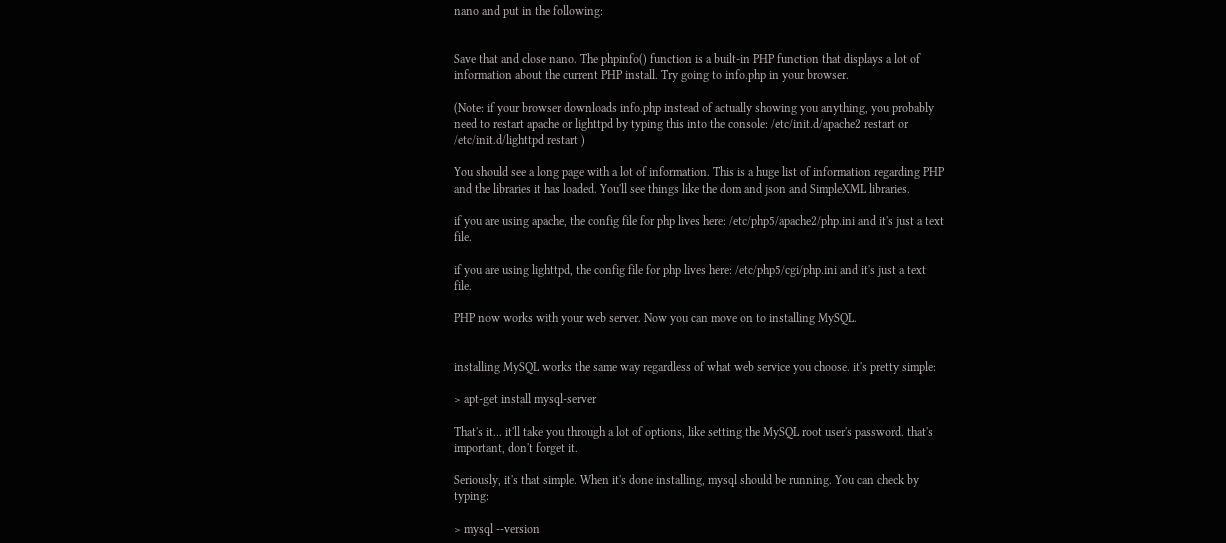nano and put in the following:


Save that and close nano. The phpinfo() function is a built-in PHP function that displays a lot of information about the current PHP install. Try going to info.php in your browser.

(Note: if your browser downloads info.php instead of actually showing you anything, you probably need to restart apache or lighttpd by typing this into the console: /etc/init.d/apache2 restart or /etc/init.d/lighttpd restart )

You should see a long page with a lot of information. This is a huge list of information regarding PHP and the libraries it has loaded. You'll see things like the dom and json and SimpleXML libraries.

if you are using apache, the config file for php lives here: /etc/php5/apache2/php.ini and it's just a text file.

if you are using lighttpd, the config file for php lives here: /etc/php5/cgi/php.ini and it's just a text file.

PHP now works with your web server. Now you can move on to installing MySQL.


installing MySQL works the same way regardless of what web service you choose. it's pretty simple:

> apt-get install mysql-server

That's it... it'll take you through a lot of options, like setting the MySQL root user's password. that's important, don't forget it.

Seriously, it's that simple. When it's done installing, mysql should be running. You can check by typing:

> mysql --version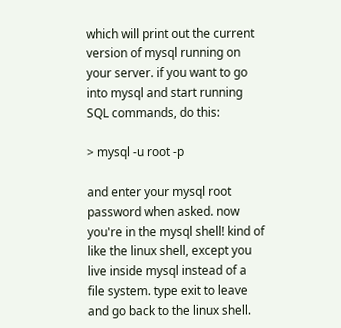which will print out the current version of mysql running on your server. if you want to go into mysql and start running SQL commands, do this:

> mysql -u root -p

and enter your mysql root password when asked. now you're in the mysql shell! kind of like the linux shell, except you live inside mysql instead of a file system. type exit to leave and go back to the linux shell.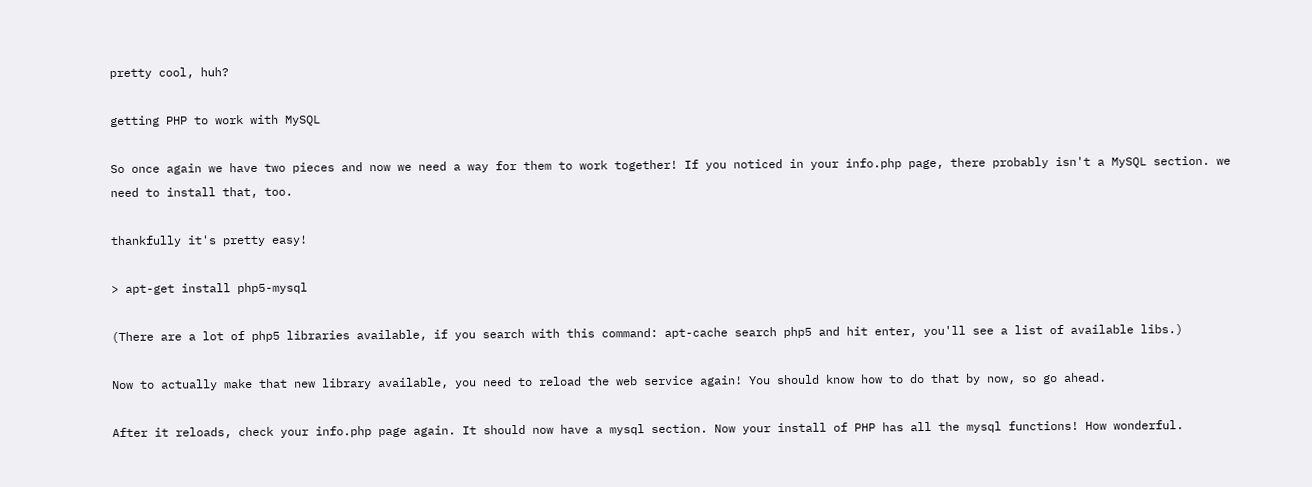pretty cool, huh?

getting PHP to work with MySQL

So once again we have two pieces and now we need a way for them to work together! If you noticed in your info.php page, there probably isn't a MySQL section. we need to install that, too.

thankfully it's pretty easy!

> apt-get install php5-mysql

(There are a lot of php5 libraries available, if you search with this command: apt-cache search php5 and hit enter, you'll see a list of available libs.)

Now to actually make that new library available, you need to reload the web service again! You should know how to do that by now, so go ahead.

After it reloads, check your info.php page again. It should now have a mysql section. Now your install of PHP has all the mysql functions! How wonderful.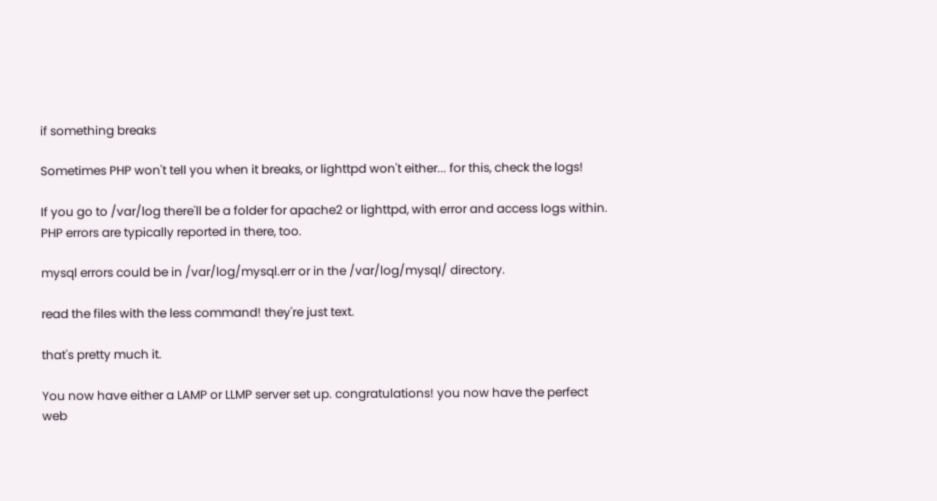if something breaks

Sometimes PHP won't tell you when it breaks, or lighttpd won't either... for this, check the logs!

If you go to /var/log there'll be a folder for apache2 or lighttpd, with error and access logs within. PHP errors are typically reported in there, too.

mysql errors could be in /var/log/mysql.err or in the /var/log/mysql/ directory.

read the files with the less command! they're just text.

that's pretty much it.

You now have either a LAMP or LLMP server set up. congratulations! you now have the perfect web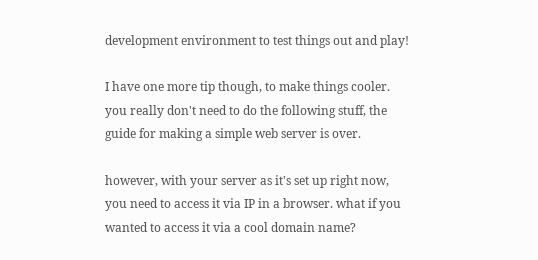development environment to test things out and play!

I have one more tip though, to make things cooler. you really don't need to do the following stuff, the guide for making a simple web server is over.

however, with your server as it's set up right now, you need to access it via IP in a browser. what if you wanted to access it via a cool domain name?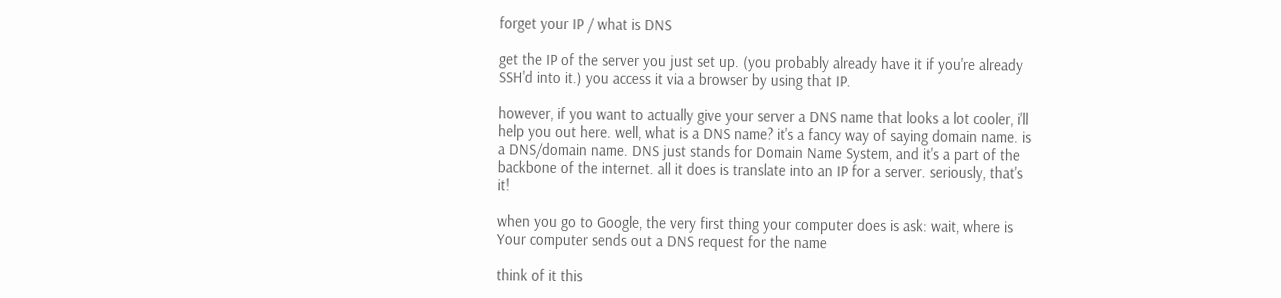forget your IP / what is DNS

get the IP of the server you just set up. (you probably already have it if you're already SSH'd into it.) you access it via a browser by using that IP.

however, if you want to actually give your server a DNS name that looks a lot cooler, i'll help you out here. well, what is a DNS name? it's a fancy way of saying domain name. is a DNS/domain name. DNS just stands for Domain Name System, and it's a part of the backbone of the internet. all it does is translate into an IP for a server. seriously, that's it!

when you go to Google, the very first thing your computer does is ask: wait, where is Your computer sends out a DNS request for the name

think of it this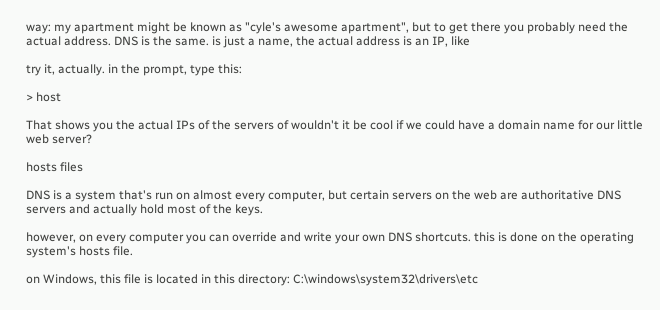way: my apartment might be known as "cyle's awesome apartment", but to get there you probably need the actual address. DNS is the same. is just a name, the actual address is an IP, like

try it, actually. in the prompt, type this:

> host

That shows you the actual IPs of the servers of wouldn't it be cool if we could have a domain name for our little web server?

hosts files

DNS is a system that's run on almost every computer, but certain servers on the web are authoritative DNS servers and actually hold most of the keys.

however, on every computer you can override and write your own DNS shortcuts. this is done on the operating system's hosts file.

on Windows, this file is located in this directory: C:\windows\system32\drivers\etc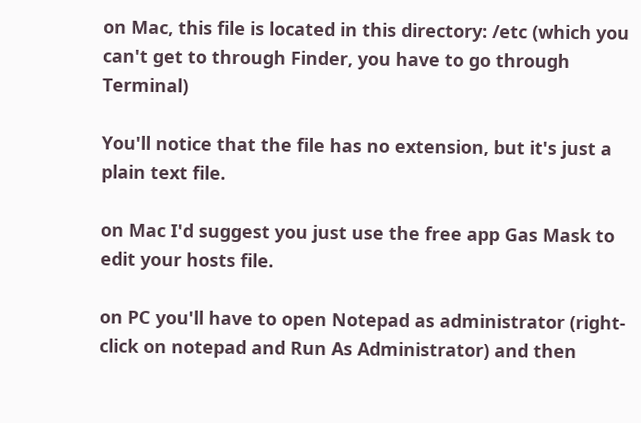on Mac, this file is located in this directory: /etc (which you can't get to through Finder, you have to go through Terminal)

You'll notice that the file has no extension, but it's just a plain text file.

on Mac I'd suggest you just use the free app Gas Mask to edit your hosts file.

on PC you'll have to open Notepad as administrator (right-click on notepad and Run As Administrator) and then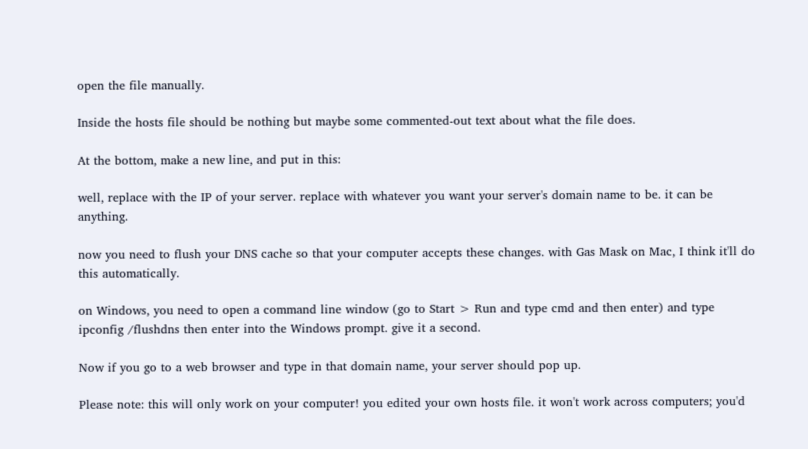open the file manually.

Inside the hosts file should be nothing but maybe some commented-out text about what the file does.

At the bottom, make a new line, and put in this:

well, replace with the IP of your server. replace with whatever you want your server's domain name to be. it can be anything.

now you need to flush your DNS cache so that your computer accepts these changes. with Gas Mask on Mac, I think it'll do this automatically.

on Windows, you need to open a command line window (go to Start > Run and type cmd and then enter) and type ipconfig /flushdns then enter into the Windows prompt. give it a second.

Now if you go to a web browser and type in that domain name, your server should pop up.

Please note: this will only work on your computer! you edited your own hosts file. it won't work across computers; you'd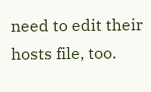need to edit their hosts file, too.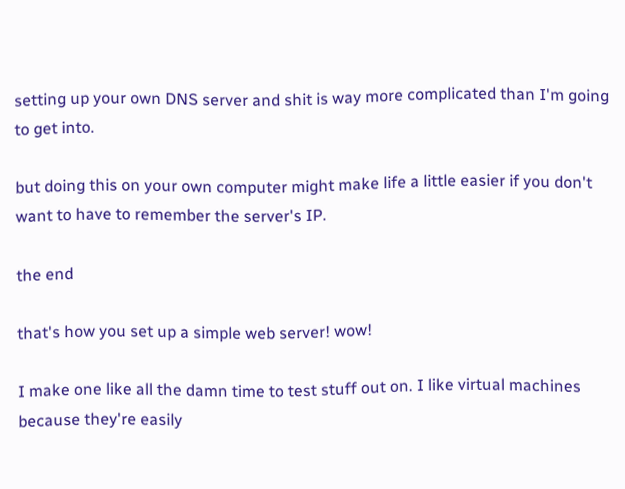setting up your own DNS server and shit is way more complicated than I'm going to get into.

but doing this on your own computer might make life a little easier if you don't want to have to remember the server's IP.

the end

that's how you set up a simple web server! wow!

I make one like all the damn time to test stuff out on. I like virtual machines because they're easily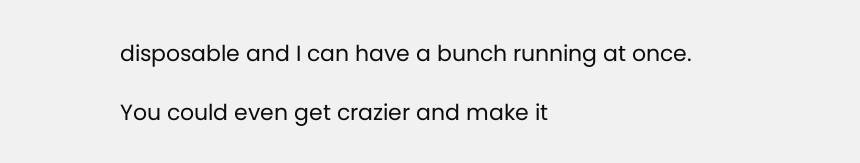disposable and I can have a bunch running at once.

You could even get crazier and make it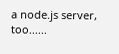a node.js server, too......